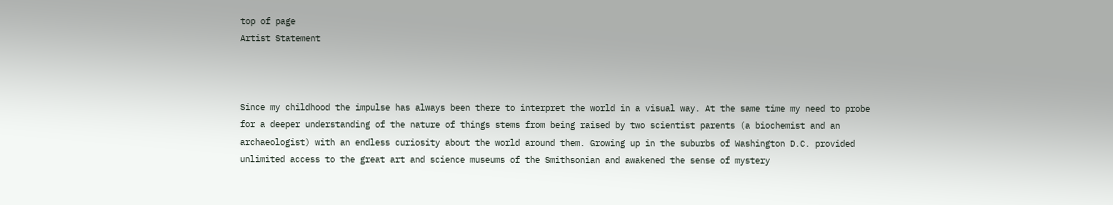top of page
Artist Statement



Since my childhood the impulse has always been there to interpret the world in a visual way. At the same time my need to probe for a deeper understanding of the nature of things stems from being raised by two scientist parents (a biochemist and an archaeologist) with an endless curiosity about the world around them. Growing up in the suburbs of Washington D.C. provided unlimited access to the great art and science museums of the Smithsonian and awakened the sense of mystery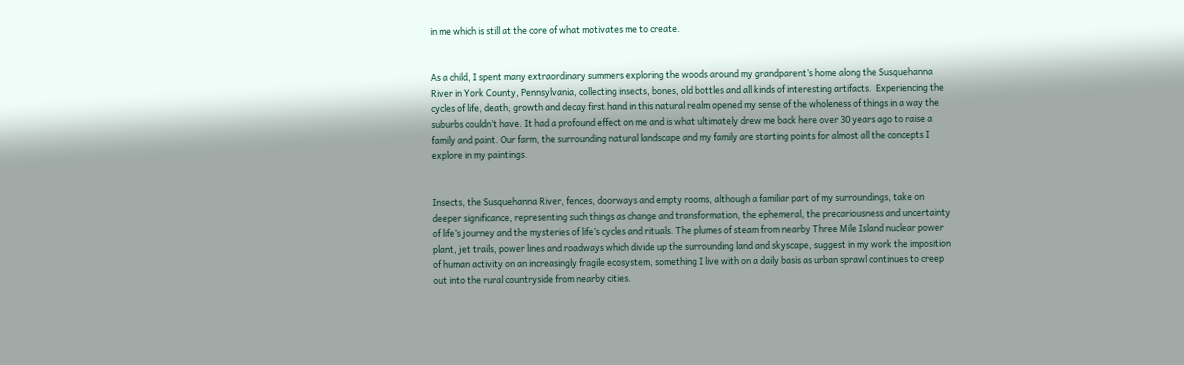in me which is still at the core of what motivates me to create.


As a child, I spent many extraordinary summers exploring the woods around my grandparent’s home along the Susquehanna River in York County, Pennsylvania, collecting insects, bones, old bottles and all kinds of interesting artifacts.  Experiencing the cycles of life, death, growth and decay first hand in this natural realm opened my sense of the wholeness of things in a way the suburbs couldn’t have. It had a profound effect on me and is what ultimately drew me back here over 30 years ago to raise a family and paint. Our farm, the surrounding natural landscape and my family are starting points for almost all the concepts I explore in my paintings.


Insects, the Susquehanna River, fences, doorways and empty rooms, although a familiar part of my surroundings, take on deeper significance, representing such things as change and transformation, the ephemeral, the precariousness and uncertainty of life’s journey and the mysteries of life’s cycles and rituals. The plumes of steam from nearby Three Mile Island nuclear power plant, jet trails, power lines and roadways which divide up the surrounding land and skyscape, suggest in my work the imposition of human activity on an increasingly fragile ecosystem, something I live with on a daily basis as urban sprawl continues to creep out into the rural countryside from nearby cities.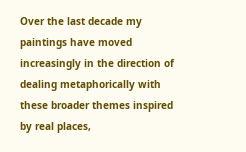Over the last decade my paintings have moved increasingly in the direction of dealing metaphorically with these broader themes inspired by real places,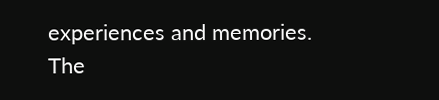experiences and memories. The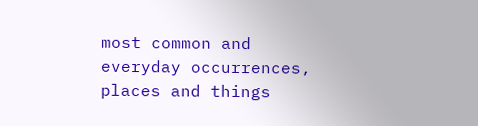most common and everyday occurrences, places and things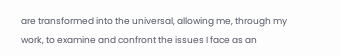are transformed into the universal, allowing me, through my work, to examine and confront the issues I face as an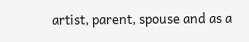artist, parent, spouse and as a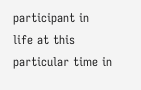participant in life at this particular time in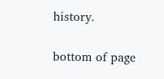history.

bottom of page